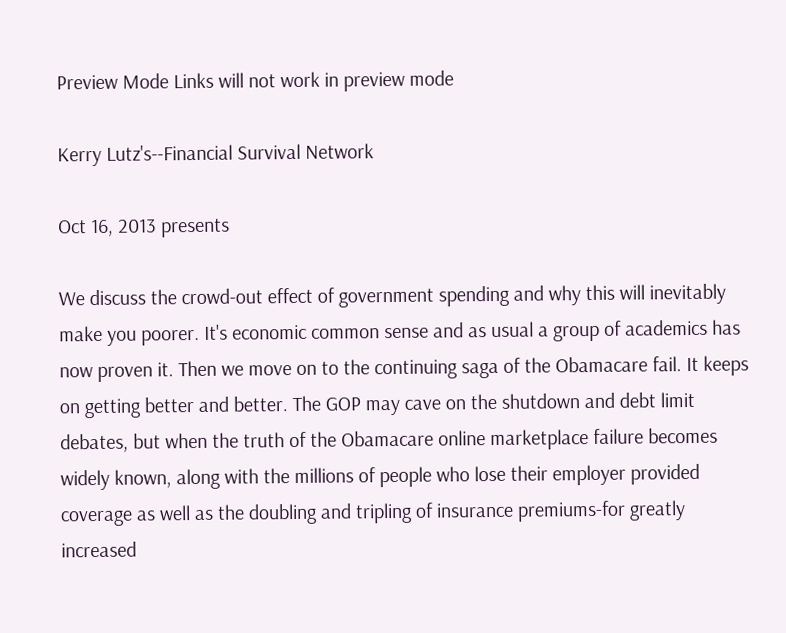Preview Mode Links will not work in preview mode

Kerry Lutz's--Financial Survival Network

Oct 16, 2013 presents

We discuss the crowd-out effect of government spending and why this will inevitably make you poorer. It's economic common sense and as usual a group of academics has now proven it. Then we move on to the continuing saga of the Obamacare fail. It keeps on getting better and better. The GOP may cave on the shutdown and debt limit debates, but when the truth of the Obamacare online marketplace failure becomes widely known, along with the millions of people who lose their employer provided coverage as well as the doubling and tripling of insurance premiums-for greatly increased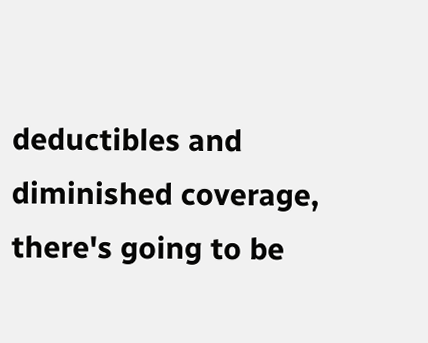deductibles and diminished coverage, there's going to be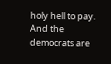holy hell to pay. And the democrats are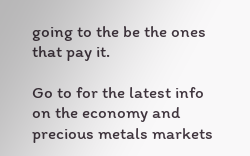going to the be the ones that pay it.

Go to for the latest info on the economy and precious metals markets